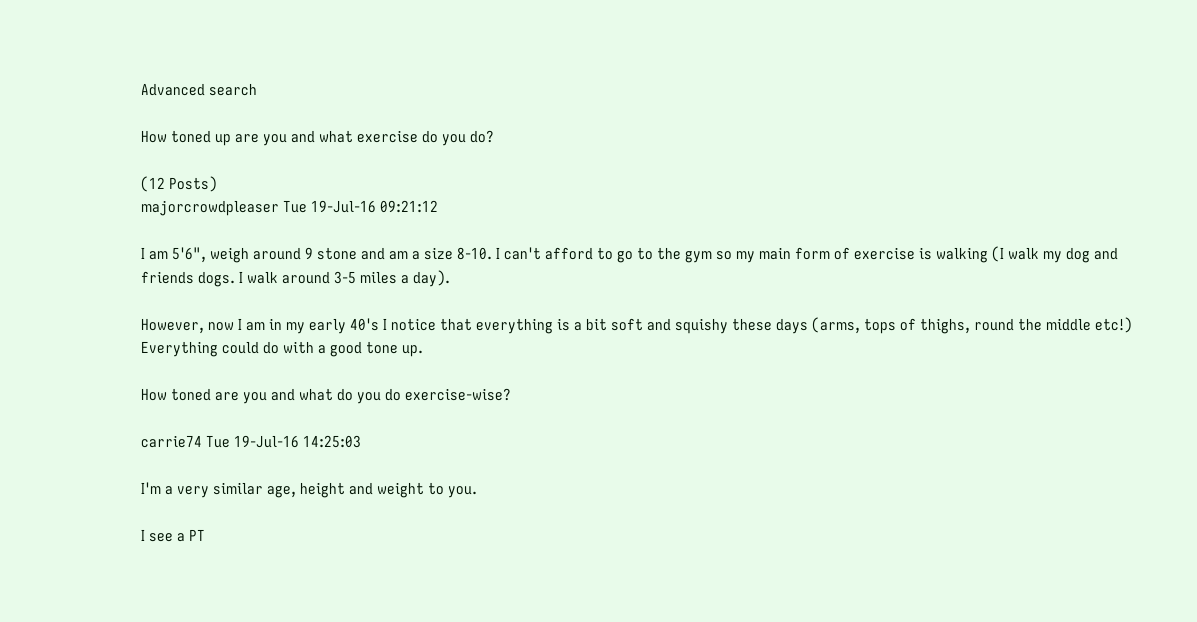Advanced search

How toned up are you and what exercise do you do?

(12 Posts)
majorcrowdpleaser Tue 19-Jul-16 09:21:12

I am 5'6", weigh around 9 stone and am a size 8-10. I can't afford to go to the gym so my main form of exercise is walking (I walk my dog and friends dogs. I walk around 3-5 miles a day).

However, now I am in my early 40's I notice that everything is a bit soft and squishy these days (arms, tops of thighs, round the middle etc!) Everything could do with a good tone up.

How toned are you and what do you do exercise-wise?

carrie74 Tue 19-Jul-16 14:25:03

I'm a very similar age, height and weight to you.

I see a PT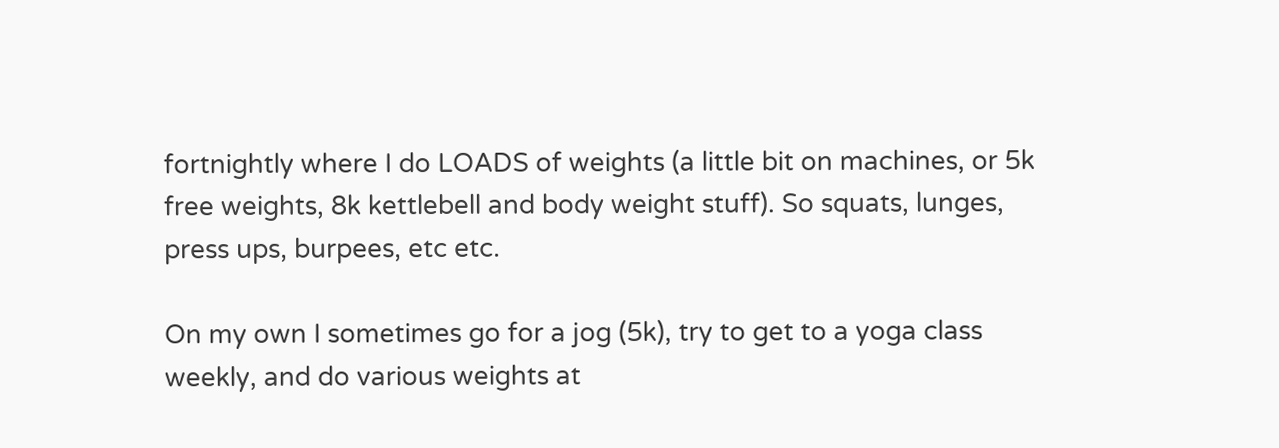fortnightly where I do LOADS of weights (a little bit on machines, or 5k free weights, 8k kettlebell and body weight stuff). So squats, lunges, press ups, burpees, etc etc.

On my own I sometimes go for a jog (5k), try to get to a yoga class weekly, and do various weights at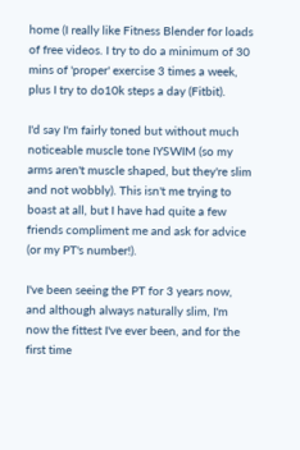home (I really like Fitness Blender for loads of free videos. I try to do a minimum of 30 mins of 'proper' exercise 3 times a week, plus I try to do10k steps a day (Fitbit).

I'd say I'm fairly toned but without much noticeable muscle tone IYSWIM (so my arms aren't muscle shaped, but they're slim and not wobbly). This isn't me trying to boast at all, but I have had quite a few friends compliment me and ask for advice (or my PT's number!).

I've been seeing the PT for 3 years now, and although always naturally slim, I'm now the fittest I've ever been, and for the first time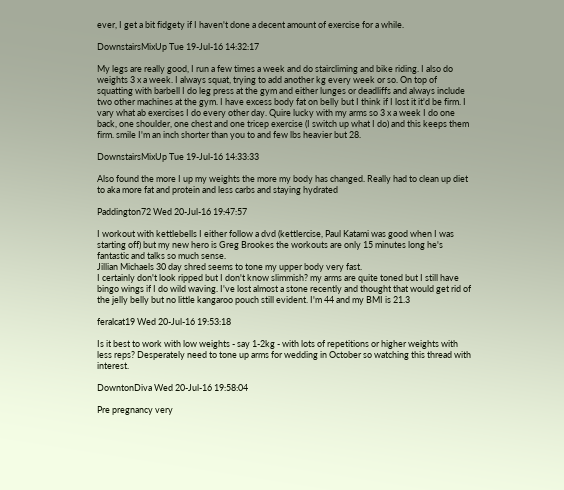ever, I get a bit fidgety if I haven't done a decent amount of exercise for a while.

DownstairsMixUp Tue 19-Jul-16 14:32:17

My legs are really good, I run a few times a week and do staircliming and bike riding. I also do weights 3 x a week. I always squat, trying to add another kg every week or so. On top of squatting with barbell I do leg press at the gym and either lunges or deadliffs and always include two other machines at the gym. I have excess body fat on belly but I think if I lost it it'd be firm. I vary what ab exercises I do every other day. Quire lucky with my arms so 3 x a week I do one back, one shoulder, one chest and one tricep exercise (I switch up what I do) and this keeps them firm. smile I'm an inch shorter than you to and few lbs heavier but 28.

DownstairsMixUp Tue 19-Jul-16 14:33:33

Also found the more I up my weights the more my body has changed. Really had to clean up diet to aka more fat and protein and less carbs and staying hydrated

Paddington72 Wed 20-Jul-16 19:47:57

I workout with kettlebells I either follow a dvd (kettlercise, Paul Katami was good when I was starting off) but my new hero is Greg Brookes the workouts are only 15 minutes long he's fantastic and talks so much sense.
Jillian Michaels 30 day shred seems to tone my upper body very fast.
I certainly don't look ripped but I don't know slimmish? my arms are quite toned but I still have bingo wings if I do wild waving. I've lost almost a stone recently and thought that would get rid of the jelly belly but no little kangaroo pouch still evident. I'm 44 and my BMI is 21.3

feralcat19 Wed 20-Jul-16 19:53:18

Is it best to work with low weights - say 1-2kg - with lots of repetitions or higher weights with less reps? Desperately need to tone up arms for wedding in October so watching this thread with interest.

DowntonDiva Wed 20-Jul-16 19:58:04

Pre pregnancy very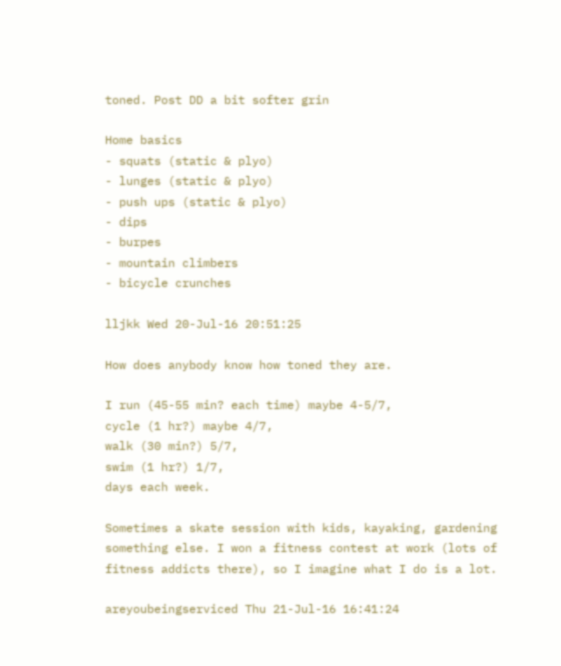toned. Post DD a bit softer grin

Home basics
- squats (static & plyo)
- lunges (static & plyo)
- push ups (static & plyo)
- dips
- burpes
- mountain climbers
- bicycle crunches

lljkk Wed 20-Jul-16 20:51:25

How does anybody know how toned they are.

I run (45-55 min? each time) maybe 4-5/7,
cycle (1 hr?) maybe 4/7,
walk (30 min?) 5/7,
swim (1 hr?) 1/7,
days each week.

Sometimes a skate session with kids, kayaking, gardening something else. I won a fitness contest at work (lots of fitness addicts there), so I imagine what I do is a lot.

areyoubeingserviced Thu 21-Jul-16 16:41:24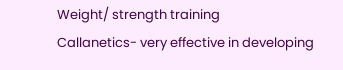Weight/ strength training
Callanetics- very effective in developing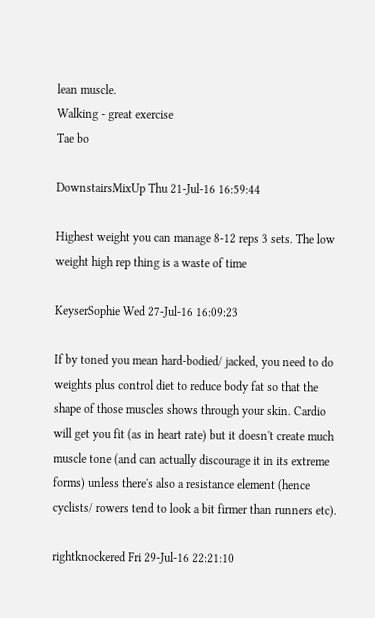lean muscle.
Walking - great exercise
Tae bo

DownstairsMixUp Thu 21-Jul-16 16:59:44

Highest weight you can manage 8-12 reps 3 sets. The low weight high rep thing is a waste of time

KeyserSophie Wed 27-Jul-16 16:09:23

If by toned you mean hard-bodied/ jacked, you need to do weights plus control diet to reduce body fat so that the shape of those muscles shows through your skin. Cardio will get you fit (as in heart rate) but it doesn't create much muscle tone (and can actually discourage it in its extreme forms) unless there's also a resistance element (hence cyclists/ rowers tend to look a bit firmer than runners etc).

rightknockered Fri 29-Jul-16 22:21:10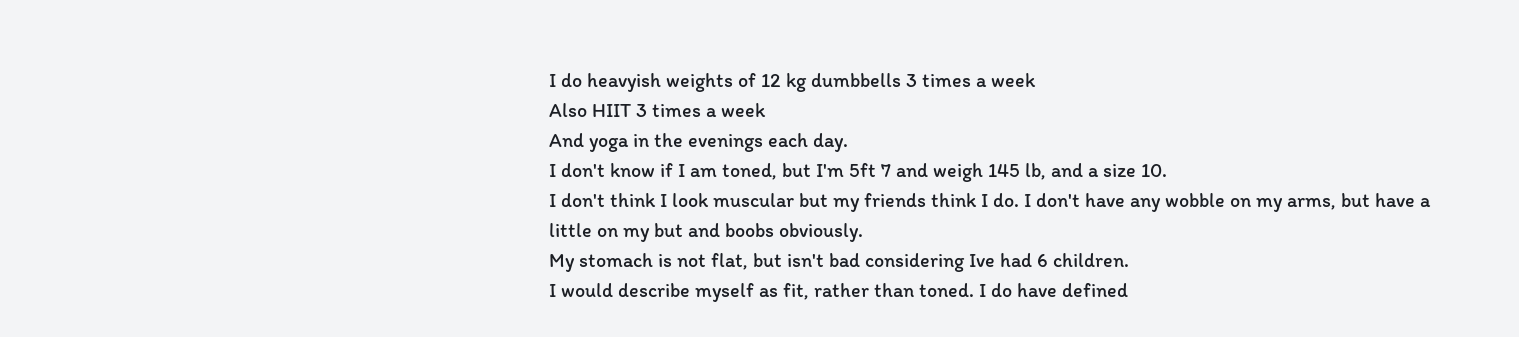I do heavyish weights of 12 kg dumbbells 3 times a week
Also HIIT 3 times a week
And yoga in the evenings each day.
I don't know if I am toned, but I'm 5ft 7 and weigh 145 lb, and a size 10.
I don't think I look muscular but my friends think I do. I don't have any wobble on my arms, but have a little on my but and boobs obviously.
My stomach is not flat, but isn't bad considering Ive had 6 children.
I would describe myself as fit, rather than toned. I do have defined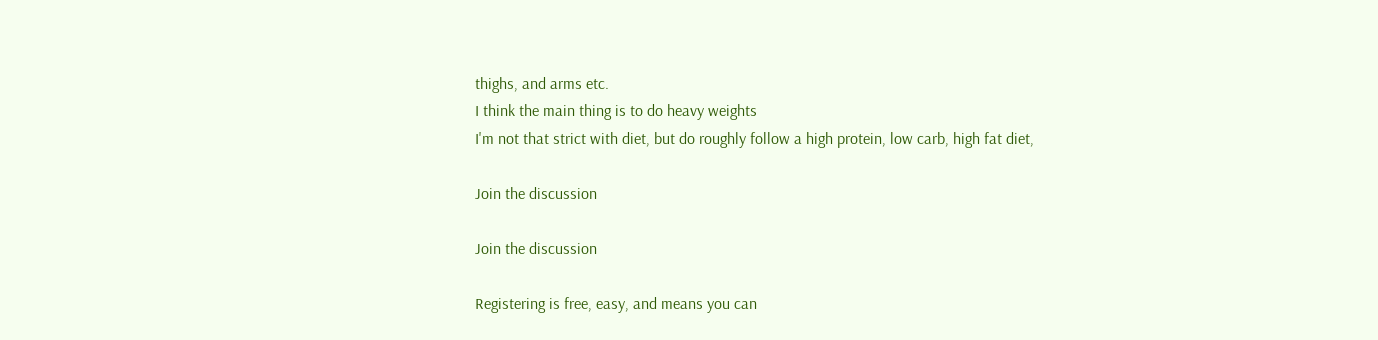thighs, and arms etc.
I think the main thing is to do heavy weights
I'm not that strict with diet, but do roughly follow a high protein, low carb, high fat diet,

Join the discussion

Join the discussion

Registering is free, easy, and means you can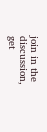join in the discussion, get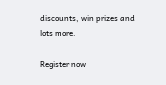discounts, win prizes and lots more.

Register now